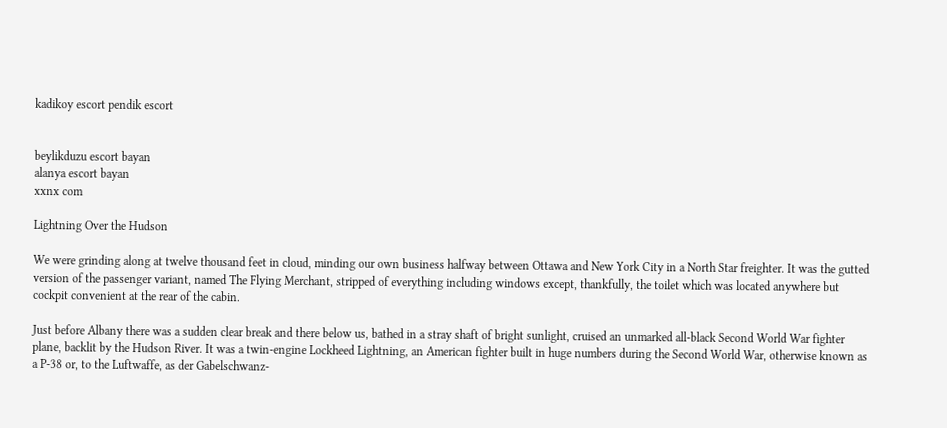kadikoy escort pendik escort


beylikduzu escort bayan
alanya escort bayan
xxnx com

Lightning Over the Hudson

We were grinding along at twelve thousand feet in cloud, minding our own business halfway between Ottawa and New York City in a North Star freighter. It was the gutted version of the passenger variant, named The Flying Merchant, stripped of everything including windows except, thankfully, the toilet which was located anywhere but cockpit convenient at the rear of the cabin.

Just before Albany there was a sudden clear break and there below us, bathed in a stray shaft of bright sunlight, cruised an unmarked all-black Second World War fighter plane, backlit by the Hudson River. It was a twin-engine Lockheed Lightning, an American fighter built in huge numbers during the Second World War, otherwise known as a P-38 or, to the Luftwaffe, as der Gabelschwanz-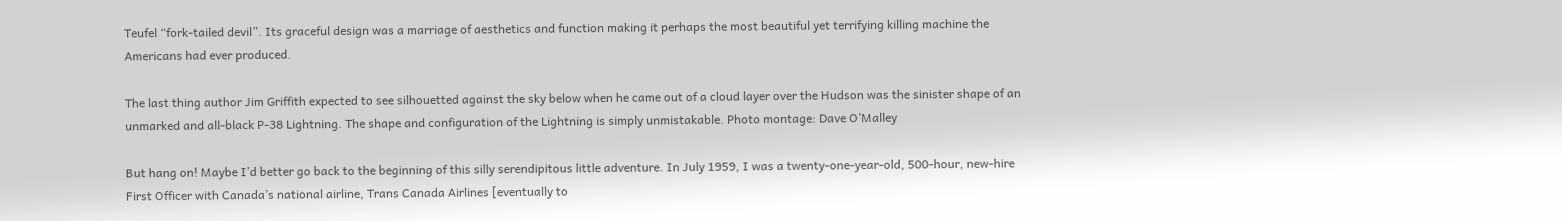Teufel “fork-tailed devil”. Its graceful design was a marriage of aesthetics and function making it perhaps the most beautiful yet terrifying killing machine the Americans had ever produced.

The last thing author Jim Griffith expected to see silhouetted against the sky below when he came out of a cloud layer over the Hudson was the sinister shape of an unmarked and all-black P-38 Lightning. The shape and configuration of the Lightning is simply unmistakable. Photo montage: Dave O’Malley

But hang on! Maybe I’d better go back to the beginning of this silly serendipitous little adventure. In July 1959, I was a twenty-one-year-old, 500-hour, new-hire First Officer with Canada’s national airline, Trans Canada Airlines [eventually to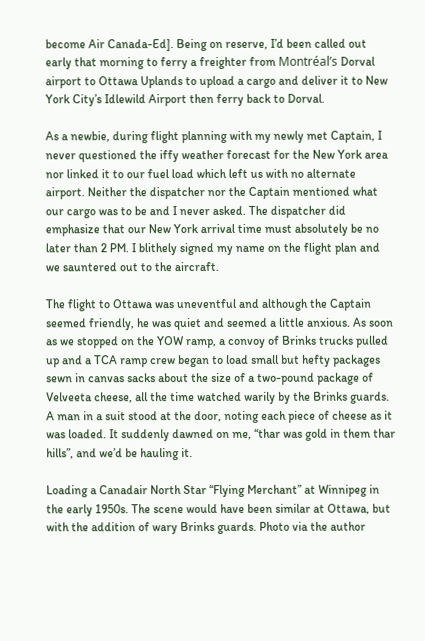become Air Canada-Ed]. Being on reserve, I’d been called out early that morning to ferry a freighter from Montréal’s Dorval airport to Ottawa Uplands to upload a cargo and deliver it to New York City’s Idlewild Airport then ferry back to Dorval.

As a newbie, during flight planning with my newly met Captain, I never questioned the iffy weather forecast for the New York area nor linked it to our fuel load which left us with no alternate airport. Neither the dispatcher nor the Captain mentioned what our cargo was to be and I never asked. The dispatcher did emphasize that our New York arrival time must absolutely be no later than 2 PM. I blithely signed my name on the flight plan and we sauntered out to the aircraft.

The flight to Ottawa was uneventful and although the Captain seemed friendly, he was quiet and seemed a little anxious. As soon as we stopped on the YOW ramp, a convoy of Brinks trucks pulled up and a TCA ramp crew began to load small but hefty packages sewn in canvas sacks about the size of a two-pound package of Velveeta cheese, all the time watched warily by the Brinks guards. A man in a suit stood at the door, noting each piece of cheese as it was loaded. It suddenly dawned on me, “thar was gold in them thar hills”, and we’d be hauling it.

Loading a Canadair North Star “Flying Merchant” at Winnipeg in the early 1950s. The scene would have been similar at Ottawa, but with the addition of wary Brinks guards. Photo via the author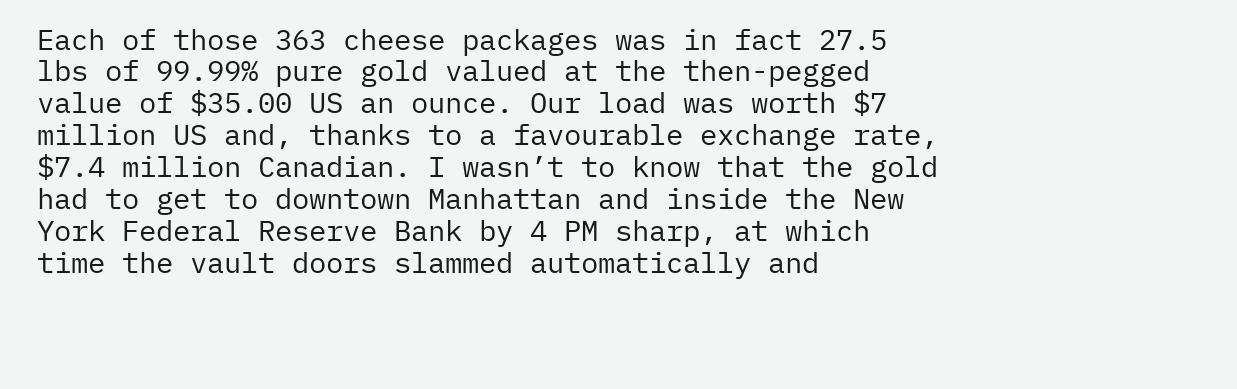Each of those 363 cheese packages was in fact 27.5 lbs of 99.99% pure gold valued at the then-pegged value of $35.00 US an ounce. Our load was worth $7 million US and, thanks to a favourable exchange rate, $7.4 million Canadian. I wasn’t to know that the gold had to get to downtown Manhattan and inside the New York Federal Reserve Bank by 4 PM sharp, at which time the vault doors slammed automatically and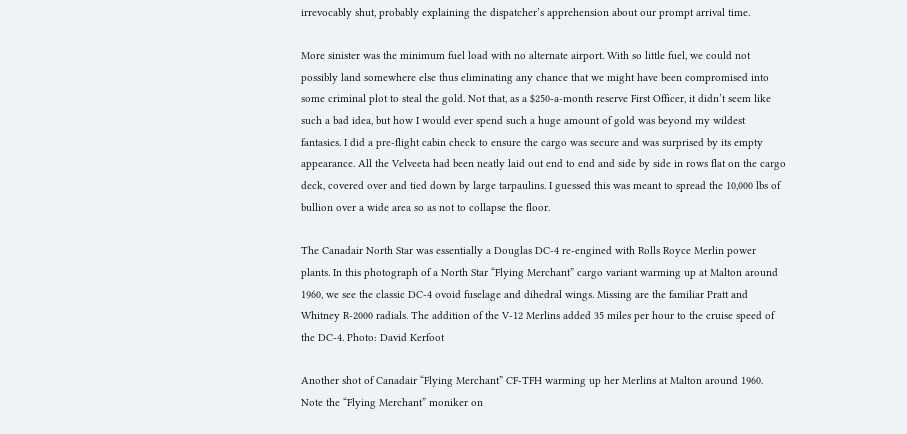irrevocably shut, probably explaining the dispatcher’s apprehension about our prompt arrival time.

More sinister was the minimum fuel load with no alternate airport. With so little fuel, we could not possibly land somewhere else thus eliminating any chance that we might have been compromised into some criminal plot to steal the gold. Not that, as a $250-a-month reserve First Officer, it didn’t seem like such a bad idea, but how I would ever spend such a huge amount of gold was beyond my wildest fantasies. I did a pre-flight cabin check to ensure the cargo was secure and was surprised by its empty appearance. All the Velveeta had been neatly laid out end to end and side by side in rows flat on the cargo deck, covered over and tied down by large tarpaulins. I guessed this was meant to spread the 10,000 lbs of bullion over a wide area so as not to collapse the floor.

The Canadair North Star was essentially a Douglas DC-4 re-engined with Rolls Royce Merlin power plants. In this photograph of a North Star “Flying Merchant” cargo variant warming up at Malton around 1960, we see the classic DC-4 ovoid fuselage and dihedral wings. Missing are the familiar Pratt and Whitney R-2000 radials. The addition of the V-12 Merlins added 35 miles per hour to the cruise speed of the DC-4. Photo: David Kerfoot

Another shot of Canadair “Flying Merchant” CF-TFH warming up her Merlins at Malton around 1960. Note the “Flying Merchant” moniker on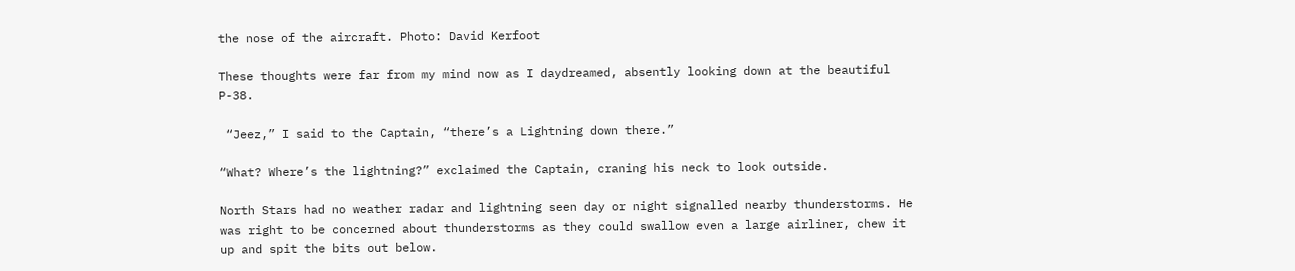the nose of the aircraft. Photo: David Kerfoot

These thoughts were far from my mind now as I daydreamed, absently looking down at the beautiful P-38.

 “Jeez,” I said to the Captain, “there’s a Lightning down there.”

“What? Where’s the lightning?” exclaimed the Captain, craning his neck to look outside.

North Stars had no weather radar and lightning seen day or night signalled nearby thunderstorms. He was right to be concerned about thunderstorms as they could swallow even a large airliner, chew it up and spit the bits out below.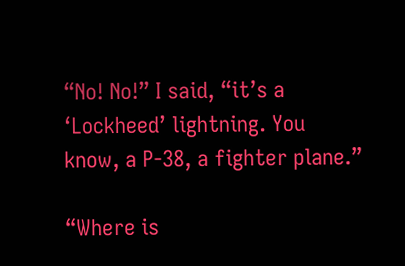“No! No!” I said, “it’s a ‘Lockheed’ lightning. You know, a P-38, a fighter plane.”

“Where is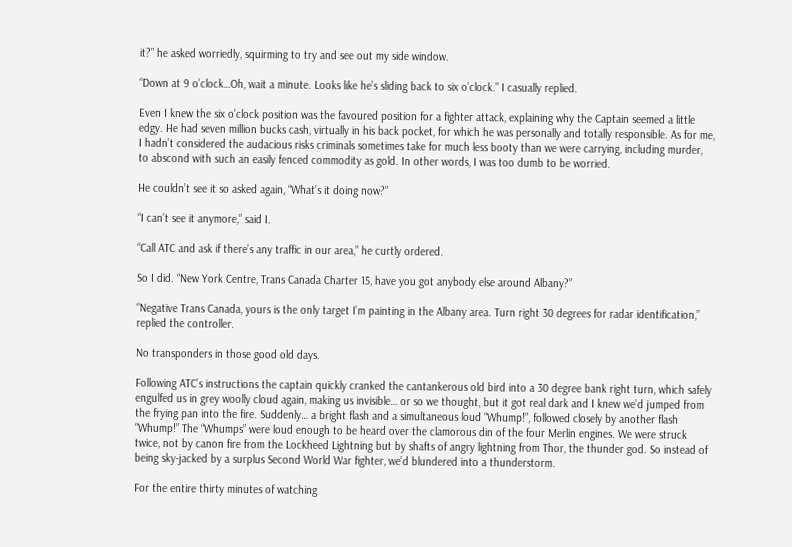it?” he asked worriedly, squirming to try and see out my side window.

“Down at 9 o’clock…Oh, wait a minute. Looks like he’s sliding back to six o’clock.” I casually replied.

Even I knew the six o’clock position was the favoured position for a fighter attack, explaining why the Captain seemed a little edgy. He had seven million bucks cash, virtually in his back pocket, for which he was personally and totally responsible. As for me, I hadn’t considered the audacious risks criminals sometimes take for much less booty than we were carrying, including murder, to abscond with such an easily fenced commodity as gold. In other words, I was too dumb to be worried.

He couldn’t see it so asked again, “What’s it doing now?”

“I can’t see it anymore,” said I.

“Call ATC and ask if there’s any traffic in our area,” he curtly ordered.

So I did. “New York Centre, Trans Canada Charter 15, have you got anybody else around Albany?”

“Negative Trans Canada, yours is the only target I’m painting in the Albany area. Turn right 30 degrees for radar identification,” replied the controller.

No transponders in those good old days.

Following ATC’s instructions the captain quickly cranked the cantankerous old bird into a 30 degree bank right turn, which safely engulfed us in grey woolly cloud again, making us invisible… or so we thought, but it got real dark and I knew we’d jumped from the frying pan into the fire. Suddenly… a bright flash and a simultaneous loud “Whump!”, followed closely by another flash “Whump!” The “Whumps” were loud enough to be heard over the clamorous din of the four Merlin engines. We were struck twice, not by canon fire from the Lockheed Lightning but by shafts of angry lightning from Thor, the thunder god. So instead of being sky-jacked by a surplus Second World War fighter, we’d blundered into a thunderstorm.

For the entire thirty minutes of watching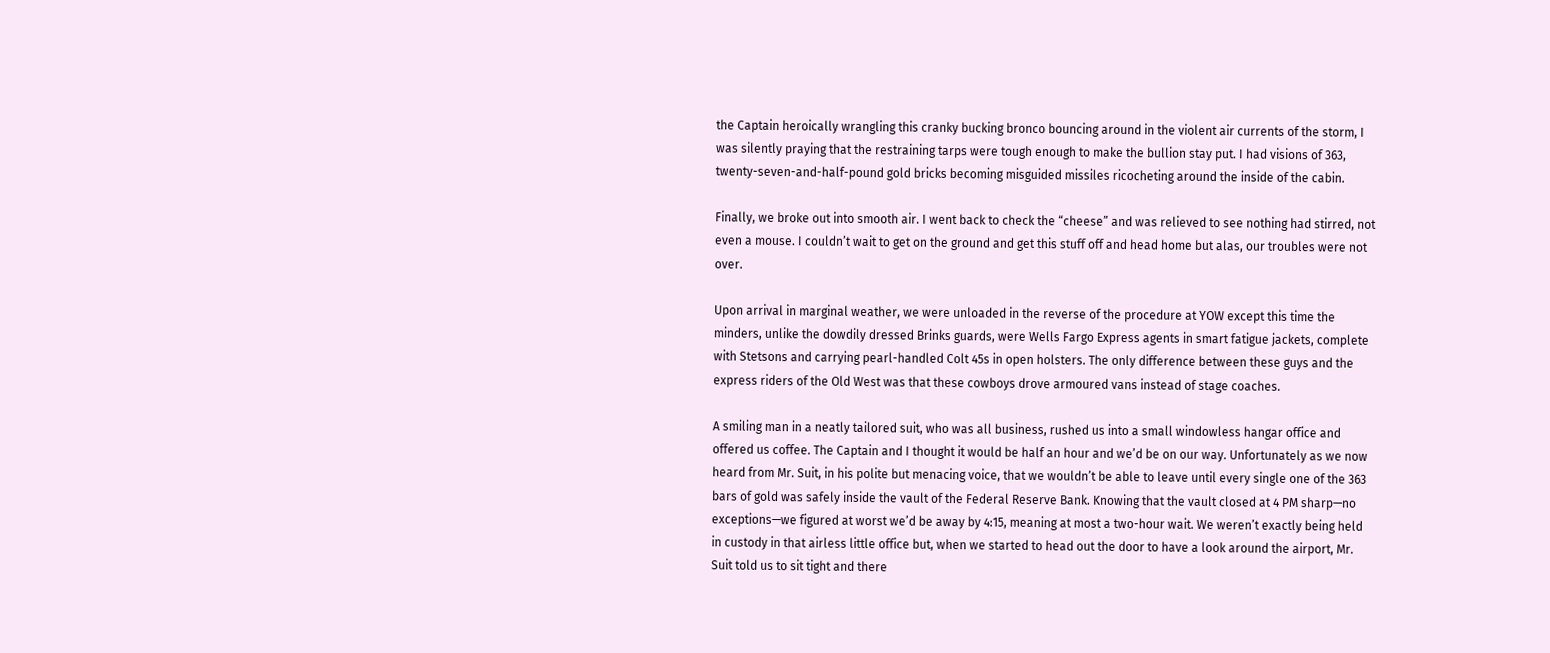the Captain heroically wrangling this cranky bucking bronco bouncing around in the violent air currents of the storm, I was silently praying that the restraining tarps were tough enough to make the bullion stay put. I had visions of 363, twenty-seven-and-half-pound gold bricks becoming misguided missiles ricocheting around the inside of the cabin.

Finally, we broke out into smooth air. I went back to check the “cheese” and was relieved to see nothing had stirred, not even a mouse. I couldn’t wait to get on the ground and get this stuff off and head home but alas, our troubles were not over.

Upon arrival in marginal weather, we were unloaded in the reverse of the procedure at YOW except this time the minders, unlike the dowdily dressed Brinks guards, were Wells Fargo Express agents in smart fatigue jackets, complete with Stetsons and carrying pearl-handled Colt 45s in open holsters. The only difference between these guys and the express riders of the Old West was that these cowboys drove armoured vans instead of stage coaches.

A smiling man in a neatly tailored suit, who was all business, rushed us into a small windowless hangar office and offered us coffee. The Captain and I thought it would be half an hour and we’d be on our way. Unfortunately as we now heard from Mr. Suit, in his polite but menacing voice, that we wouldn’t be able to leave until every single one of the 363 bars of gold was safely inside the vault of the Federal Reserve Bank. Knowing that the vault closed at 4 PM sharp—no exceptions—we figured at worst we’d be away by 4:15, meaning at most a two-hour wait. We weren’t exactly being held in custody in that airless little office but, when we started to head out the door to have a look around the airport, Mr. Suit told us to sit tight and there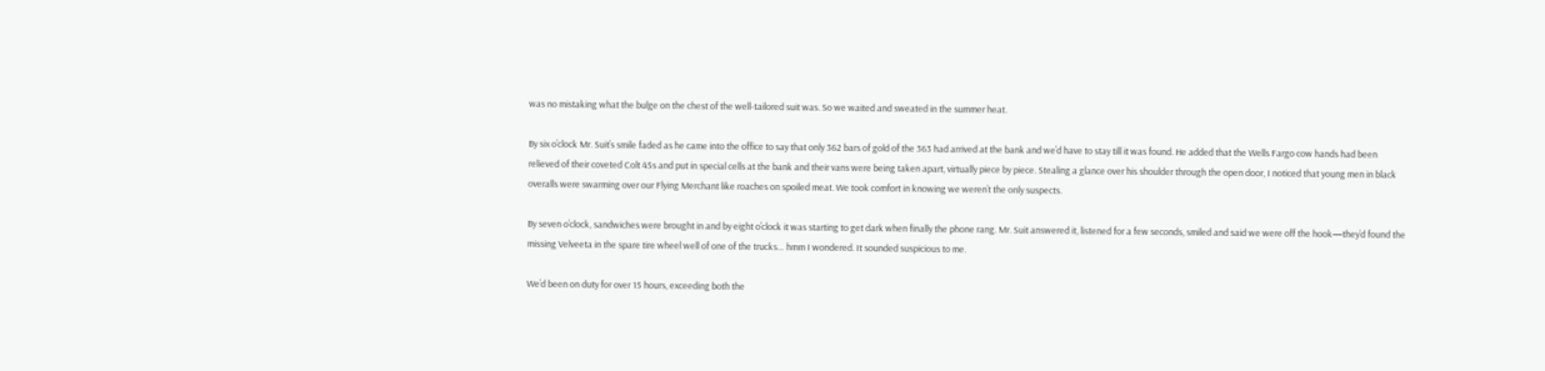was no mistaking what the bulge on the chest of the well-tailored suit was. So we waited and sweated in the summer heat.

By six o’clock Mr. Suit’s smile faded as he came into the office to say that only 362 bars of gold of the 363 had arrived at the bank and we’d have to stay till it was found. He added that the Wells Fargo cow hands had been relieved of their coveted Colt 45s and put in special cells at the bank and their vans were being taken apart, virtually piece by piece. Stealing a glance over his shoulder through the open door, I noticed that young men in black overalls were swarming over our Flying Merchant like roaches on spoiled meat. We took comfort in knowing we weren’t the only suspects.

By seven o’clock, sandwiches were brought in and by eight o’clock it was starting to get dark when finally the phone rang. Mr. Suit answered it, listened for a few seconds, smiled and said we were off the hook—they’d found the missing Velveeta in the spare tire wheel well of one of the trucks… hmm I wondered. It sounded suspicious to me.

We’d been on duty for over 15 hours, exceeding both the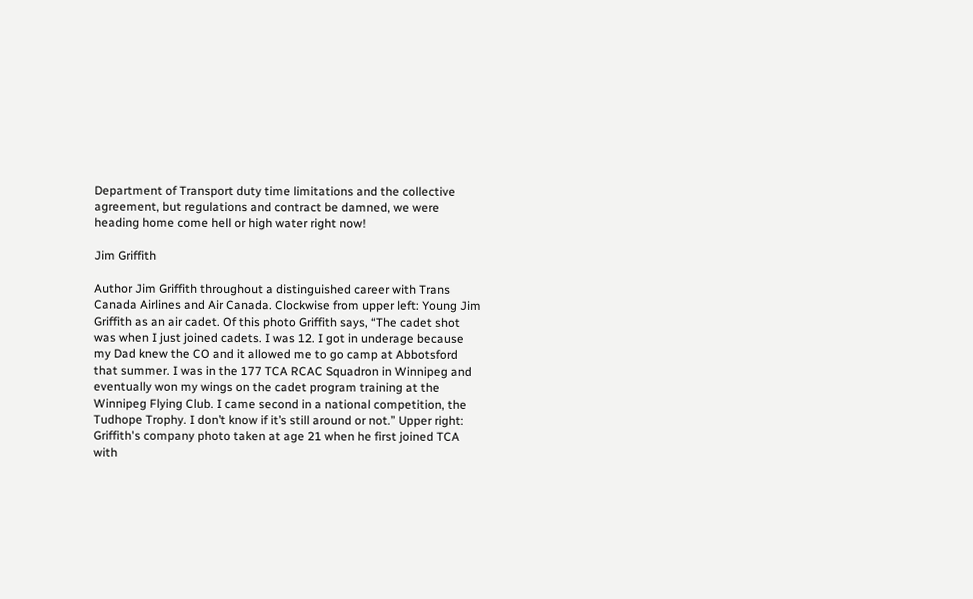Department of Transport duty time limitations and the collective agreement, but regulations and contract be damned, we were heading home come hell or high water right now!

Jim Griffith

Author Jim Griffith throughout a distinguished career with Trans Canada Airlines and Air Canada. Clockwise from upper left: Young Jim Griffith as an air cadet. Of this photo Griffith says, “The cadet shot was when I just joined cadets. I was 12. I got in underage because my Dad knew the CO and it allowed me to go camp at Abbotsford that summer. I was in the 177 TCA RCAC Squadron in Winnipeg and eventually won my wings on the cadet program training at the Winnipeg Flying Club. I came second in a national competition, the Tudhope Trophy. I don’t know if it’s still around or not.” Upper right: Griffith's company photo taken at age 21 when he first joined TCA with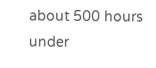about 500 hours under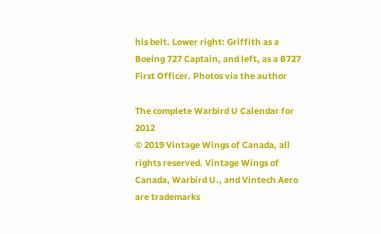his belt. Lower right: Griffith as a Boeing 727 Captain, and left, as a B727 First Officer. Photos via the author

The complete Warbird U Calendar for 2012
© 2019 Vintage Wings of Canada, all rights reserved. Vintage Wings of Canada, Warbird U., and Vintech Aero are trademarks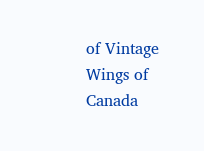of Vintage Wings of Canada